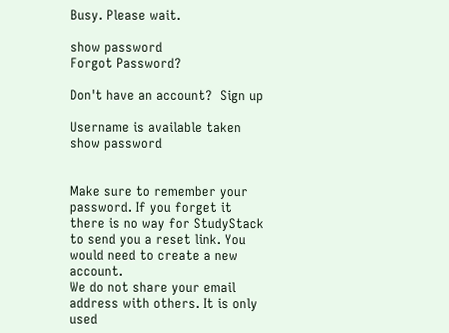Busy. Please wait.

show password
Forgot Password?

Don't have an account?  Sign up

Username is available taken
show password


Make sure to remember your password. If you forget it there is no way for StudyStack to send you a reset link. You would need to create a new account.
We do not share your email address with others. It is only used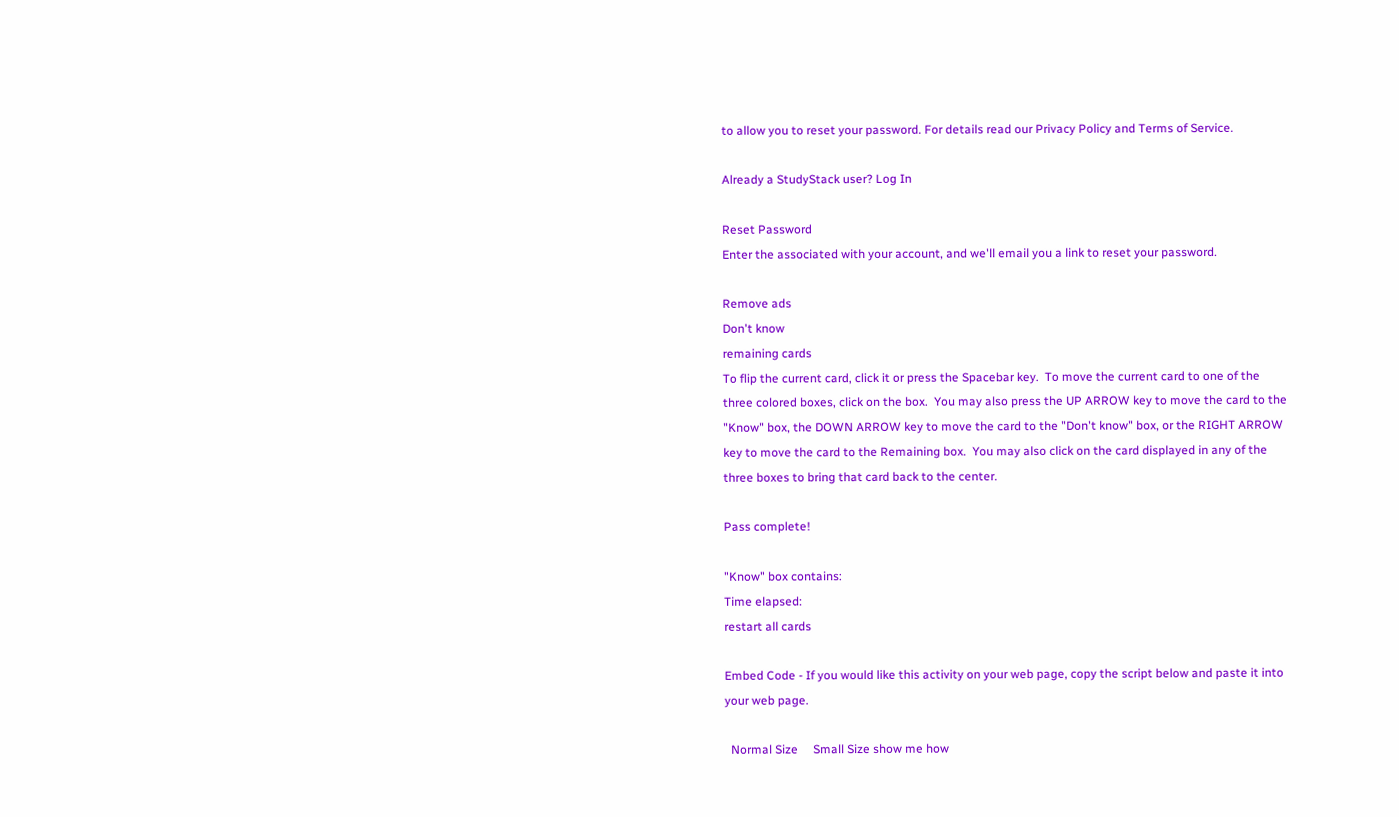to allow you to reset your password. For details read our Privacy Policy and Terms of Service.

Already a StudyStack user? Log In

Reset Password
Enter the associated with your account, and we'll email you a link to reset your password.

Remove ads
Don't know
remaining cards
To flip the current card, click it or press the Spacebar key.  To move the current card to one of the three colored boxes, click on the box.  You may also press the UP ARROW key to move the card to the "Know" box, the DOWN ARROW key to move the card to the "Don't know" box, or the RIGHT ARROW key to move the card to the Remaining box.  You may also click on the card displayed in any of the three boxes to bring that card back to the center.

Pass complete!

"Know" box contains:
Time elapsed:
restart all cards

Embed Code - If you would like this activity on your web page, copy the script below and paste it into your web page.

  Normal Size     Small Size show me how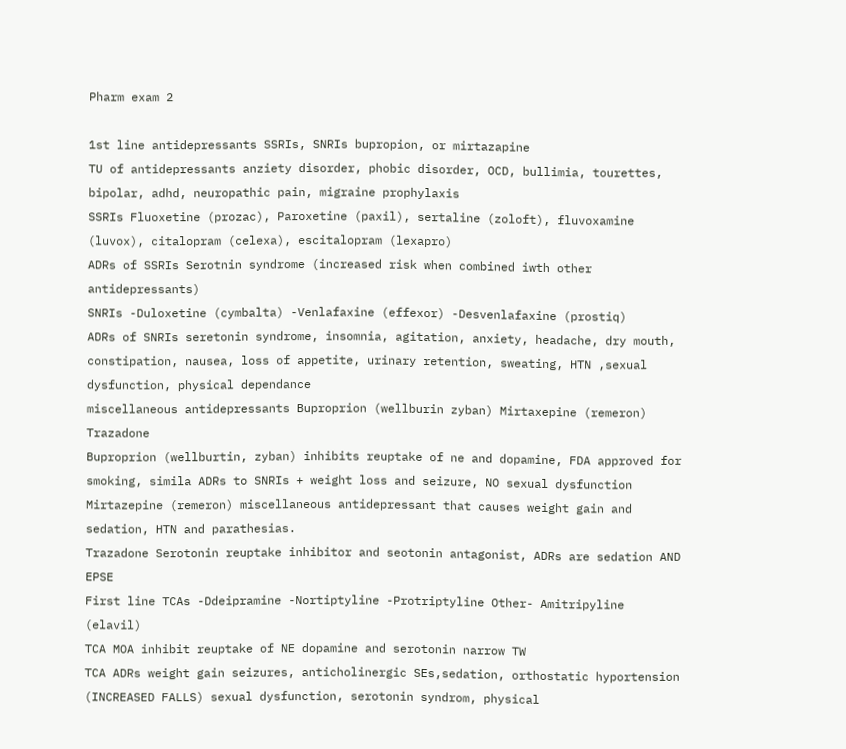Pharm exam 2

1st line antidepressants SSRIs, SNRIs bupropion, or mirtazapine
TU of antidepressants anziety disorder, phobic disorder, OCD, bullimia, tourettes, bipolar, adhd, neuropathic pain, migraine prophylaxis
SSRIs Fluoxetine (prozac), Paroxetine (paxil), sertaline (zoloft), fluvoxamine (luvox), citalopram (celexa), escitalopram (lexapro)
ADRs of SSRIs Serotnin syndrome (increased risk when combined iwth other antidepressants)
SNRIs -Duloxetine (cymbalta) -Venlafaxine (effexor) -Desvenlafaxine (prostiq)
ADRs of SNRIs seretonin syndrome, insomnia, agitation, anxiety, headache, dry mouth, constipation, nausea, loss of appetite, urinary retention, sweating, HTN ,sexual dysfunction, physical dependance
miscellaneous antidepressants Buproprion (wellburin zyban) Mirtaxepine (remeron) Trazadone
Buproprion (wellburtin, zyban) inhibits reuptake of ne and dopamine, FDA approved for smoking, simila ADRs to SNRIs + weight loss and seizure, NO sexual dysfunction
Mirtazepine (remeron) miscellaneous antidepressant that causes weight gain and sedation, HTN and parathesias.
Trazadone Serotonin reuptake inhibitor and seotonin antagonist, ADRs are sedation AND EPSE
First line TCAs -Ddeipramine -Nortiptyline -Protriptyline Other- Amitripyline (elavil)
TCA MOA inhibit reuptake of NE dopamine and serotonin narrow TW
TCA ADRs weight gain seizures, anticholinergic SEs,sedation, orthostatic hyportension (INCREASED FALLS) sexual dysfunction, serotonin syndrom, physical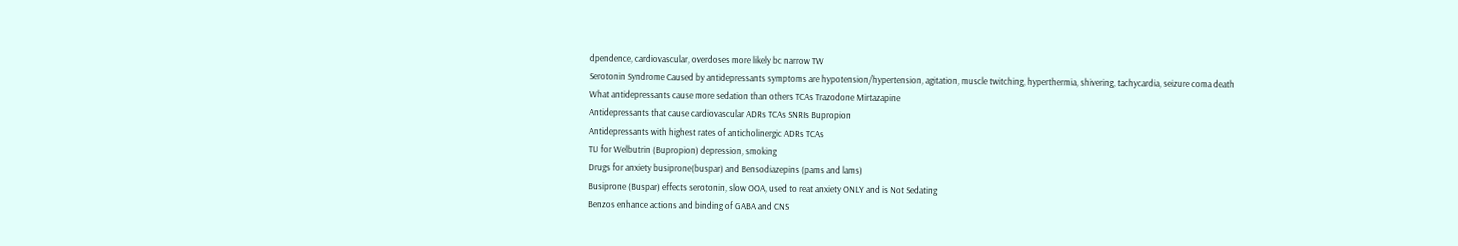dpendence, cardiovascular, overdoses more likely bc narrow TW
Serotonin Syndrome Caused by antidepressants symptoms are hypotension/hypertension, agitation, muscle twitching, hyperthermia, shivering, tachycardia, seizure coma death
What antidepressants cause more sedation than others TCAs Trazodone Mirtazapine
Antidepressants that cause cardiovascular ADRs TCAs SNRIs Bupropion
Antidepressants with highest rates of anticholinergic ADRs TCAs
TU for Welbutrin (Bupropion) depression, smoking
Drugs for anxiety busiprone(buspar) and Bensodiazepins (pams and lams)
Busiprone (Buspar) effects serotonin, slow OOA, used to reat anxiety ONLY and is Not Sedating
Benzos enhance actions and binding of GABA and CNS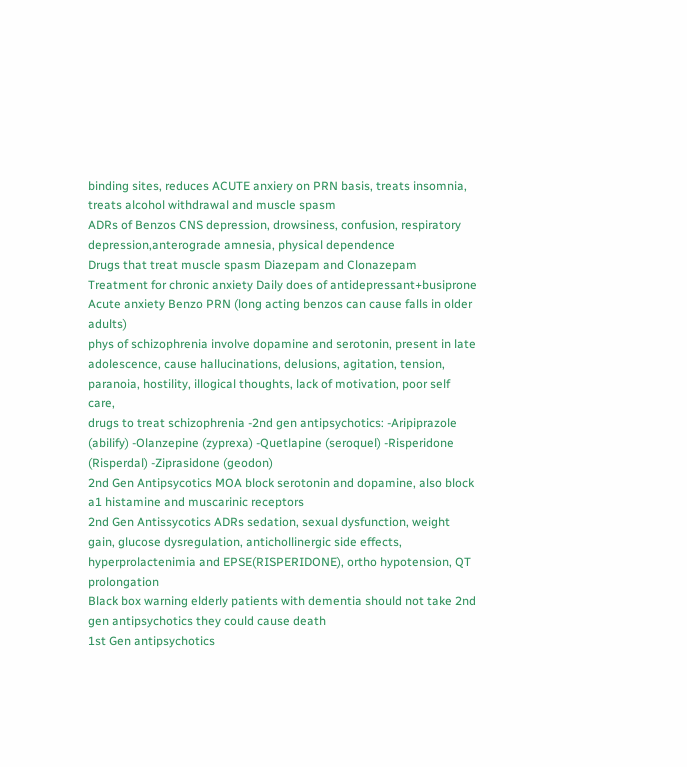binding sites, reduces ACUTE anxiery on PRN basis, treats insomnia, treats alcohol withdrawal and muscle spasm
ADRs of Benzos CNS depression, drowsiness, confusion, respiratory depression,anterograde amnesia, physical dependence
Drugs that treat muscle spasm Diazepam and Clonazepam
Treatment for chronic anxiety Daily does of antidepressant+busiprone
Acute anxiety Benzo PRN (long acting benzos can cause falls in older adults)
phys of schizophrenia involve dopamine and serotonin, present in late adolescence, cause hallucinations, delusions, agitation, tension, paranoia, hostility, illogical thoughts, lack of motivation, poor self care,
drugs to treat schizophrenia -2nd gen antipsychotics: -Aripiprazole (abilify) -Olanzepine (zyprexa) -Quetlapine (seroquel) -Risperidone (Risperdal) -Ziprasidone (geodon)
2nd Gen Antipsycotics MOA block serotonin and dopamine, also block a1 histamine and muscarinic receptors
2nd Gen Antissycotics ADRs sedation, sexual dysfunction, weight gain, glucose dysregulation, antichollinergic side effects, hyperprolactenimia and EPSE(RISPERIDONE), ortho hypotension, QT prolongation
Black box warning elderly patients with dementia should not take 2nd gen antipsychotics they could cause death
1st Gen antipsychotics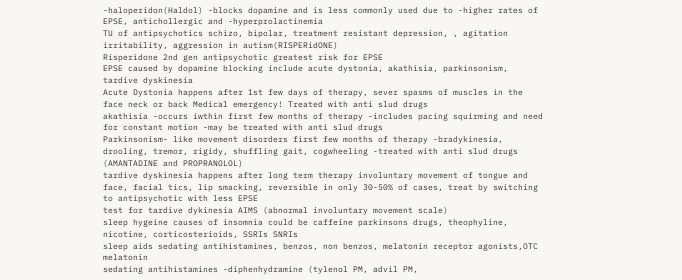-haloperidon(Haldol) -blocks dopamine and is less commonly used due to -higher rates of EPSE, antichollergic and -hyperprolactinemia
TU of antipsychotics schizo, bipolar, treatment resistant depression, , agitation irritability, aggression in autism(RISPERidONE)
Risperidone 2nd gen antipsychotic greatest risk for EPSE
EPSE caused by dopamine blocking include acute dystonia, akathisia, parkinsonism, tardive dyskinesia
Acute Dystonia happens after 1st few days of therapy, sever spasms of muscles in the face neck or back Medical emergency! Treated with anti slud drugs
akathisia -occurs iwthin first few months of therapy -includes pacing squirming and need for constant motion -may be treated with anti slud drugs
Parkinsonism- like movement disorders first few months of therapy -bradykinesia, drooling, tremor, rigidy, shuffling gait, cogwheeling -treated with anti slud drugs (AMANTADINE and PROPRANOLOL)
tardive dyskinesia happens after long term therapy involuntary movement of tongue and face, facial tics, lip smacking, reversible in only 30-50% of cases, treat by switching to antipsychotic with less EPSE
test for tardive dykinesia AIMS (abnormal involuntary movement scale)
sleep hygeine causes of insomnia could be caffeine parkinsons drugs, theophyline, nicotine, corticosterioids, SSRIs SNRIs
sleep aids sedating antihistamines, benzos, non benzos, melatonin receptor agonists,OTC melatonin
sedating antihistamines -diphenhydramine (tylenol PM, advil PM,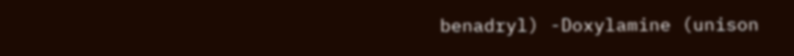benadryl) -Doxylamine (unison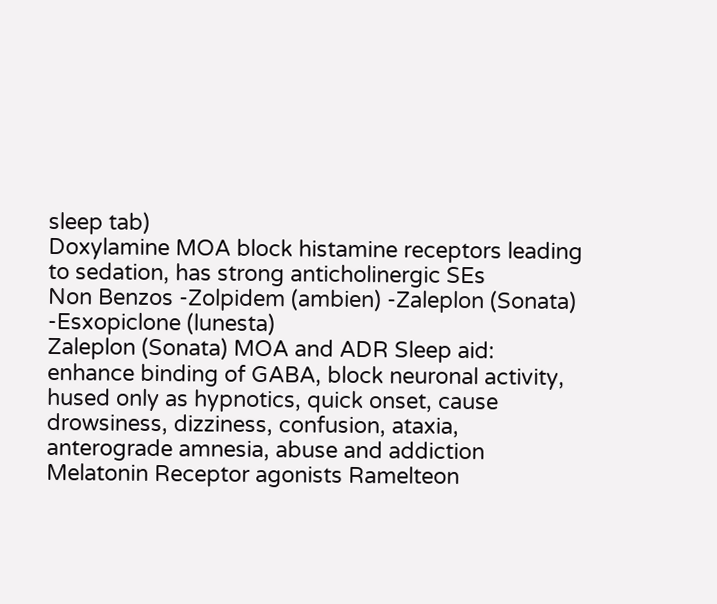sleep tab)
Doxylamine MOA block histamine receptors leading to sedation, has strong anticholinergic SEs
Non Benzos -Zolpidem (ambien) -Zaleplon (Sonata) -Esxopiclone (lunesta)
Zaleplon (Sonata) MOA and ADR Sleep aid: enhance binding of GABA, block neuronal activity, hused only as hypnotics, quick onset, cause drowsiness, dizziness, confusion, ataxia, anterograde amnesia, abuse and addiction
Melatonin Receptor agonists Ramelteon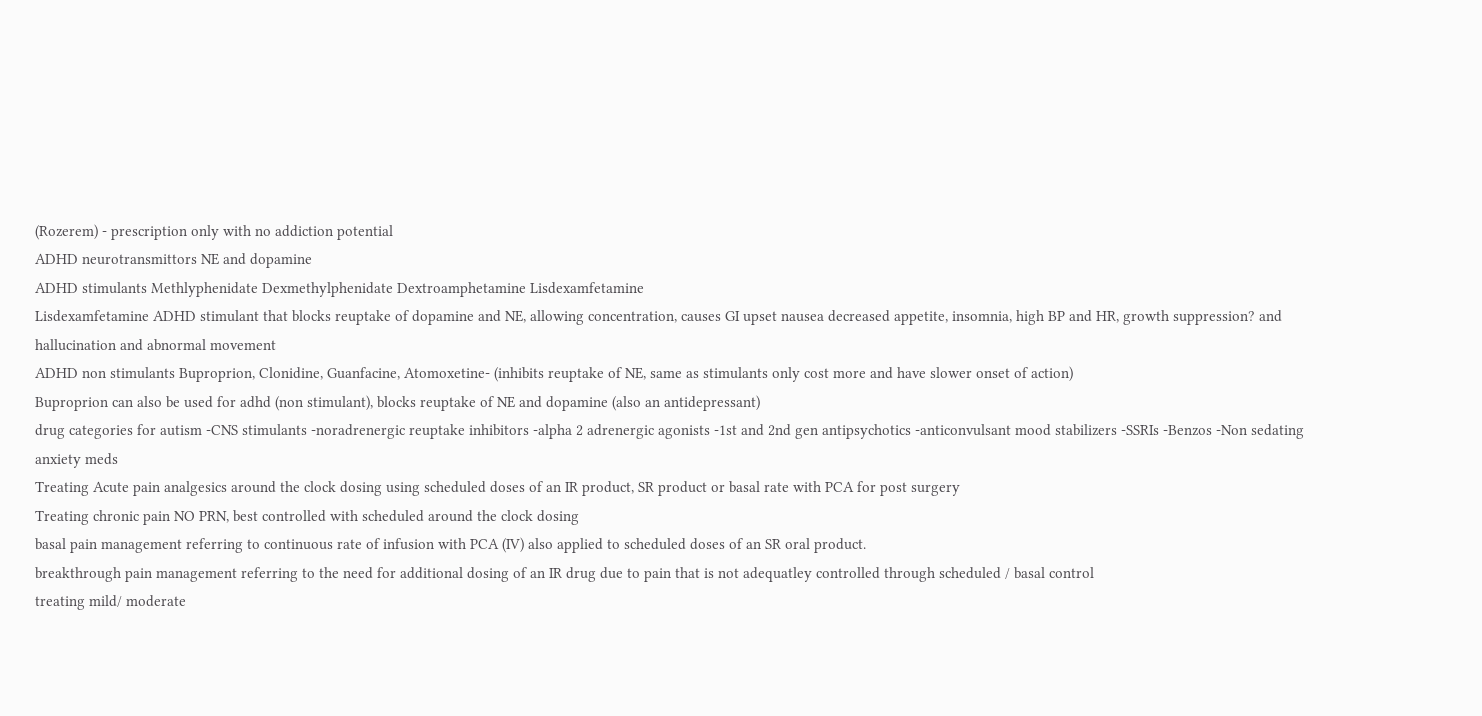(Rozerem) - prescription only with no addiction potential
ADHD neurotransmittors NE and dopamine
ADHD stimulants Methlyphenidate Dexmethylphenidate Dextroamphetamine Lisdexamfetamine
Lisdexamfetamine ADHD stimulant that blocks reuptake of dopamine and NE, allowing concentration, causes GI upset nausea decreased appetite, insomnia, high BP and HR, growth suppression? and hallucination and abnormal movement
ADHD non stimulants Buproprion, Clonidine, Guanfacine, Atomoxetine- (inhibits reuptake of NE, same as stimulants only cost more and have slower onset of action)
Buproprion can also be used for adhd (non stimulant), blocks reuptake of NE and dopamine (also an antidepressant)
drug categories for autism -CNS stimulants -noradrenergic reuptake inhibitors -alpha 2 adrenergic agonists -1st and 2nd gen antipsychotics -anticonvulsant mood stabilizers -SSRIs -Benzos -Non sedating anxiety meds
Treating Acute pain analgesics around the clock dosing using scheduled doses of an IR product, SR product or basal rate with PCA for post surgery
Treating chronic pain NO PRN, best controlled with scheduled around the clock dosing
basal pain management referring to continuous rate of infusion with PCA (IV) also applied to scheduled doses of an SR oral product.
breakthrough pain management referring to the need for additional dosing of an IR drug due to pain that is not adequatley controlled through scheduled / basal control
treating mild/ moderate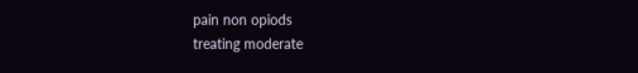pain non opiods
treating moderate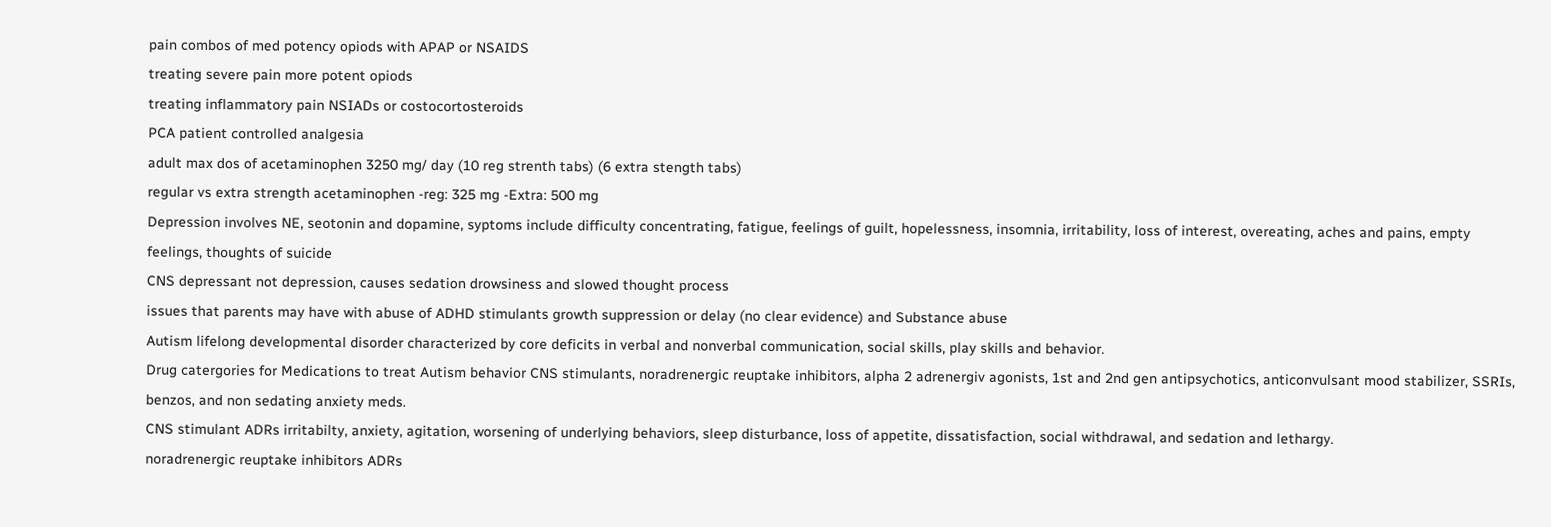pain combos of med potency opiods with APAP or NSAIDS
treating severe pain more potent opiods
treating inflammatory pain NSIADs or costocortosteroids
PCA patient controlled analgesia
adult max dos of acetaminophen 3250 mg/ day (10 reg strenth tabs) (6 extra stength tabs)
regular vs extra strength acetaminophen -reg: 325 mg -Extra: 500 mg
Depression involves NE, seotonin and dopamine, syptoms include difficulty concentrating, fatigue, feelings of guilt, hopelessness, insomnia, irritability, loss of interest, overeating, aches and pains, empty feelings, thoughts of suicide
CNS depressant not depression, causes sedation drowsiness and slowed thought process
issues that parents may have with abuse of ADHD stimulants growth suppression or delay (no clear evidence) and Substance abuse
Autism lifelong developmental disorder characterized by core deficits in verbal and nonverbal communication, social skills, play skills and behavior.
Drug catergories for Medications to treat Autism behavior CNS stimulants, noradrenergic reuptake inhibitors, alpha 2 adrenergiv agonists, 1st and 2nd gen antipsychotics, anticonvulsant mood stabilizer, SSRIs, benzos, and non sedating anxiety meds.
CNS stimulant ADRs irritabilty, anxiety, agitation, worsening of underlying behaviors, sleep disturbance, loss of appetite, dissatisfaction, social withdrawal, and sedation and lethargy.
noradrenergic reuptake inhibitors ADRs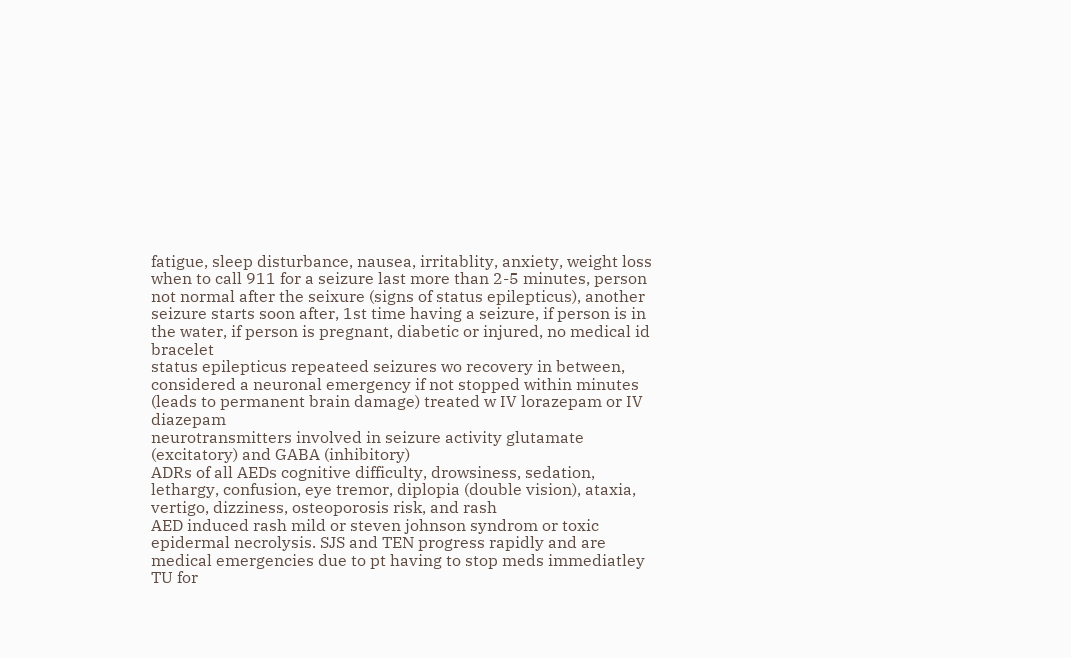fatigue, sleep disturbance, nausea, irritablity, anxiety, weight loss
when to call 911 for a seizure last more than 2-5 minutes, person not normal after the seixure (signs of status epilepticus), another seizure starts soon after, 1st time having a seizure, if person is in the water, if person is pregnant, diabetic or injured, no medical id bracelet
status epilepticus repeateed seizures wo recovery in between, considered a neuronal emergency if not stopped within minutes (leads to permanent brain damage) treated w IV lorazepam or IV diazepam
neurotransmitters involved in seizure activity glutamate (excitatory) and GABA (inhibitory)
ADRs of all AEDs cognitive difficulty, drowsiness, sedation, lethargy, confusion, eye tremor, diplopia (double vision), ataxia, vertigo, dizziness, osteoporosis risk, and rash
AED induced rash mild or steven johnson syndrom or toxic epidermal necrolysis. SJS and TEN progress rapidly and are medical emergencies due to pt having to stop meds immediatley
TU for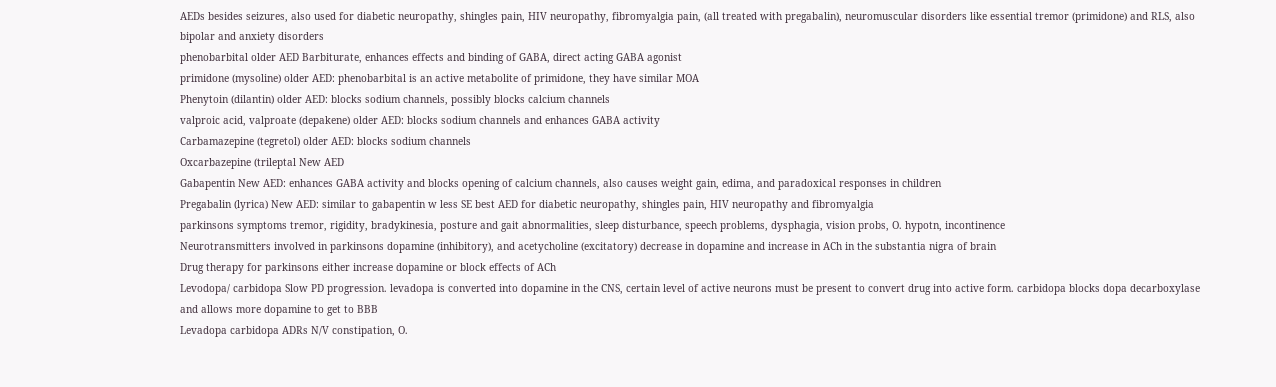AEDs besides seizures, also used for diabetic neuropathy, shingles pain, HIV neuropathy, fibromyalgia pain, (all treated with pregabalin), neuromuscular disorders like essential tremor (primidone) and RLS, also bipolar and anxiety disorders
phenobarbital older AED Barbiturate, enhances effects and binding of GABA, direct acting GABA agonist
primidone (mysoline) older AED: phenobarbital is an active metabolite of primidone, they have similar MOA
Phenytoin (dilantin) older AED: blocks sodium channels, possibly blocks calcium channels
valproic acid, valproate (depakene) older AED: blocks sodium channels and enhances GABA activity
Carbamazepine (tegretol) older AED: blocks sodium channels
Oxcarbazepine (trileptal New AED
Gabapentin New AED: enhances GABA activity and blocks opening of calcium channels, also causes weight gain, edima, and paradoxical responses in children
Pregabalin (lyrica) New AED: similar to gabapentin w less SE best AED for diabetic neuropathy, shingles pain, HIV neuropathy and fibromyalgia
parkinsons symptoms tremor, rigidity, bradykinesia, posture and gait abnormalities, sleep disturbance, speech problems, dysphagia, vision probs, O. hypotn, incontinence
Neurotransmitters involved in parkinsons dopamine (inhibitory), and acetycholine (excitatory) decrease in dopamine and increase in ACh in the substantia nigra of brain
Drug therapy for parkinsons either increase dopamine or block effects of ACh
Levodopa/ carbidopa Slow PD progression. levadopa is converted into dopamine in the CNS, certain level of active neurons must be present to convert drug into active form. carbidopa blocks dopa decarboxylase and allows more dopamine to get to BBB
Levadopa carbidopa ADRs N/V constipation, O.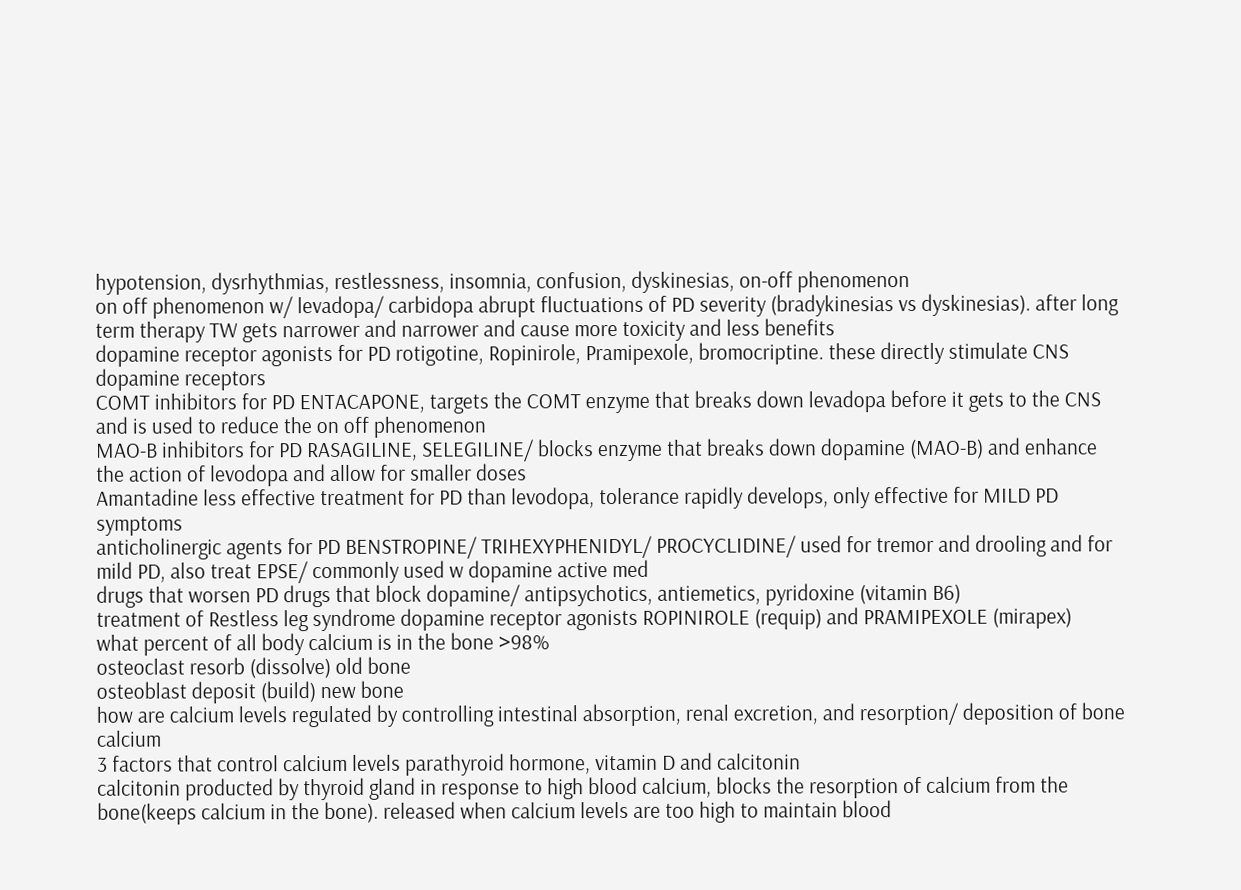hypotension, dysrhythmias, restlessness, insomnia, confusion, dyskinesias, on-off phenomenon
on off phenomenon w/ levadopa/ carbidopa abrupt fluctuations of PD severity (bradykinesias vs dyskinesias). after long term therapy TW gets narrower and narrower and cause more toxicity and less benefits
dopamine receptor agonists for PD rotigotine, Ropinirole, Pramipexole, bromocriptine. these directly stimulate CNS dopamine receptors
COMT inhibitors for PD ENTACAPONE, targets the COMT enzyme that breaks down levadopa before it gets to the CNS and is used to reduce the on off phenomenon
MAO-B inhibitors for PD RASAGILINE, SELEGILINE/ blocks enzyme that breaks down dopamine (MAO-B) and enhance the action of levodopa and allow for smaller doses
Amantadine less effective treatment for PD than levodopa, tolerance rapidly develops, only effective for MILD PD symptoms
anticholinergic agents for PD BENSTROPINE/ TRIHEXYPHENIDYL/ PROCYCLIDINE/ used for tremor and drooling and for mild PD, also treat EPSE/ commonly used w dopamine active med
drugs that worsen PD drugs that block dopamine/ antipsychotics, antiemetics, pyridoxine (vitamin B6)
treatment of Restless leg syndrome dopamine receptor agonists ROPINIROLE (requip) and PRAMIPEXOLE (mirapex)
what percent of all body calcium is in the bone >98%
osteoclast resorb (dissolve) old bone
osteoblast deposit (build) new bone
how are calcium levels regulated by controlling intestinal absorption, renal excretion, and resorption/ deposition of bone calcium
3 factors that control calcium levels parathyroid hormone, vitamin D and calcitonin
calcitonin producted by thyroid gland in response to high blood calcium, blocks the resorption of calcium from the bone(keeps calcium in the bone). released when calcium levels are too high to maintain blood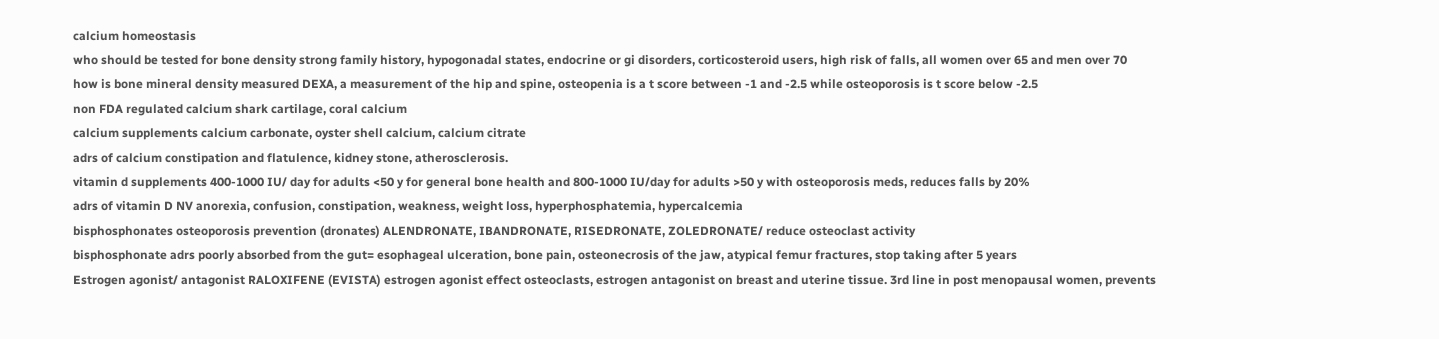calcium homeostasis
who should be tested for bone density strong family history, hypogonadal states, endocrine or gi disorders, corticosteroid users, high risk of falls, all women over 65 and men over 70
how is bone mineral density measured DEXA, a measurement of the hip and spine, osteopenia is a t score between -1 and -2.5 while osteoporosis is t score below -2.5
non FDA regulated calcium shark cartilage, coral calcium
calcium supplements calcium carbonate, oyster shell calcium, calcium citrate
adrs of calcium constipation and flatulence, kidney stone, atherosclerosis.
vitamin d supplements 400-1000 IU/ day for adults <50 y for general bone health and 800-1000 IU/day for adults >50 y with osteoporosis meds, reduces falls by 20%
adrs of vitamin D NV anorexia, confusion, constipation, weakness, weight loss, hyperphosphatemia, hypercalcemia
bisphosphonates osteoporosis prevention (dronates) ALENDRONATE, IBANDRONATE, RISEDRONATE, ZOLEDRONATE/ reduce osteoclast activity
bisphosphonate adrs poorly absorbed from the gut= esophageal ulceration, bone pain, osteonecrosis of the jaw, atypical femur fractures, stop taking after 5 years
Estrogen agonist/ antagonist RALOXIFENE (EVISTA) estrogen agonist effect osteoclasts, estrogen antagonist on breast and uterine tissue. 3rd line in post menopausal women, prevents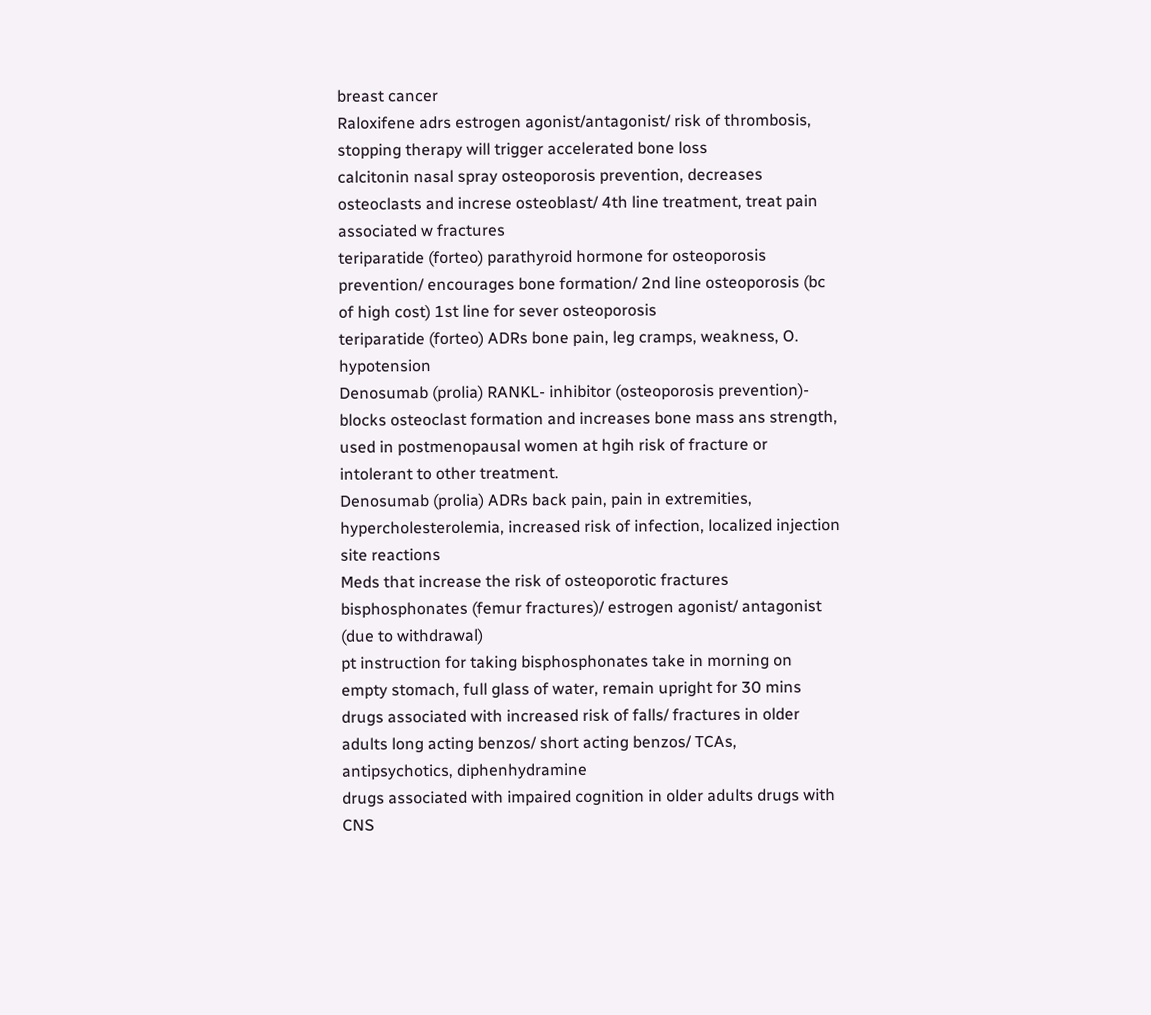breast cancer
Raloxifene adrs estrogen agonist/antagonist/ risk of thrombosis, stopping therapy will trigger accelerated bone loss
calcitonin nasal spray osteoporosis prevention, decreases osteoclasts and increse osteoblast/ 4th line treatment, treat pain associated w fractures
teriparatide (forteo) parathyroid hormone for osteoporosis prevention/ encourages bone formation/ 2nd line osteoporosis (bc of high cost) 1st line for sever osteoporosis
teriparatide (forteo) ADRs bone pain, leg cramps, weakness, O. hypotension
Denosumab (prolia) RANKL- inhibitor (osteoporosis prevention)- blocks osteoclast formation and increases bone mass ans strength, used in postmenopausal women at hgih risk of fracture or intolerant to other treatment.
Denosumab (prolia) ADRs back pain, pain in extremities, hypercholesterolemia, increased risk of infection, localized injection site reactions
Meds that increase the risk of osteoporotic fractures bisphosphonates (femur fractures)/ estrogen agonist/ antagonist (due to withdrawal)
pt instruction for taking bisphosphonates take in morning on empty stomach, full glass of water, remain upright for 30 mins
drugs associated with increased risk of falls/ fractures in older adults long acting benzos/ short acting benzos/ TCAs, antipsychotics, diphenhydramine
drugs associated with impaired cognition in older adults drugs with CNS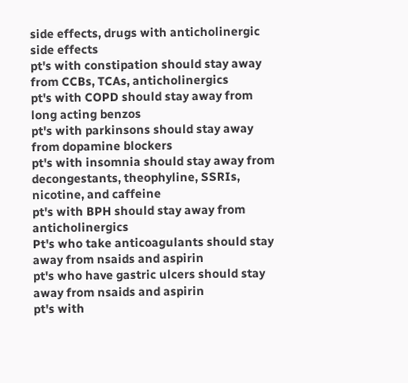side effects, drugs with anticholinergic side effects
pt's with constipation should stay away from CCBs, TCAs, anticholinergics
pt's with COPD should stay away from long acting benzos
pt's with parkinsons should stay away from dopamine blockers
pt's with insomnia should stay away from decongestants, theophyline, SSRIs, nicotine, and caffeine
pt's with BPH should stay away from anticholinergics
Pt's who take anticoagulants should stay away from nsaids and aspirin
pt's who have gastric ulcers should stay away from nsaids and aspirin
pt's with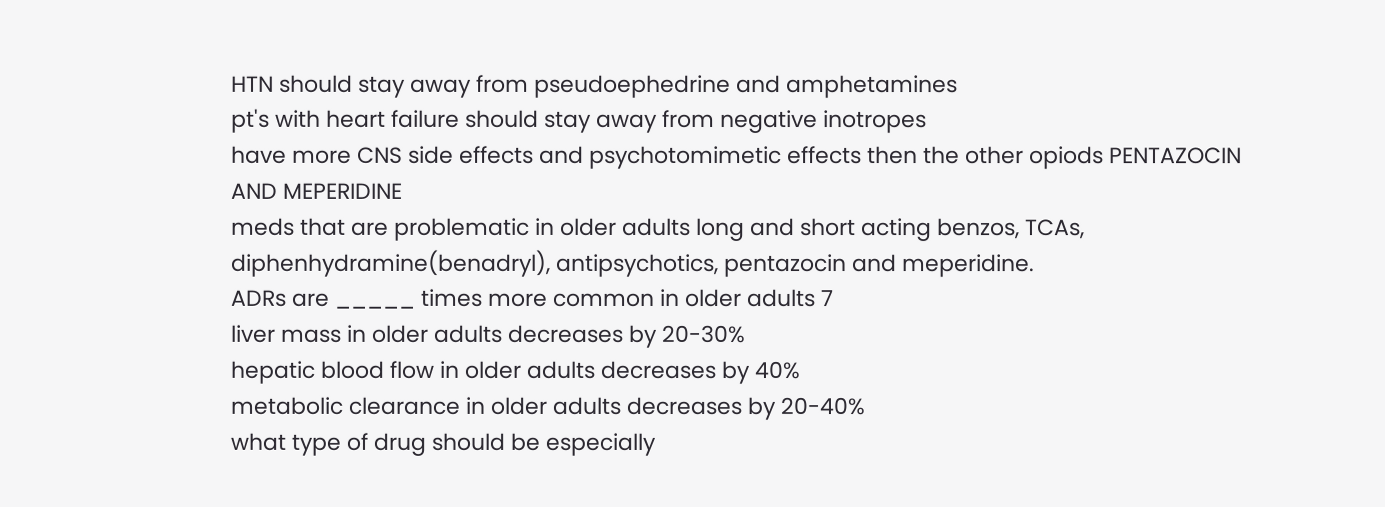HTN should stay away from pseudoephedrine and amphetamines
pt's with heart failure should stay away from negative inotropes
have more CNS side effects and psychotomimetic effects then the other opiods PENTAZOCIN AND MEPERIDINE
meds that are problematic in older adults long and short acting benzos, TCAs, diphenhydramine(benadryl), antipsychotics, pentazocin and meperidine.
ADRs are _____ times more common in older adults 7
liver mass in older adults decreases by 20-30%
hepatic blood flow in older adults decreases by 40%
metabolic clearance in older adults decreases by 20-40%
what type of drug should be especially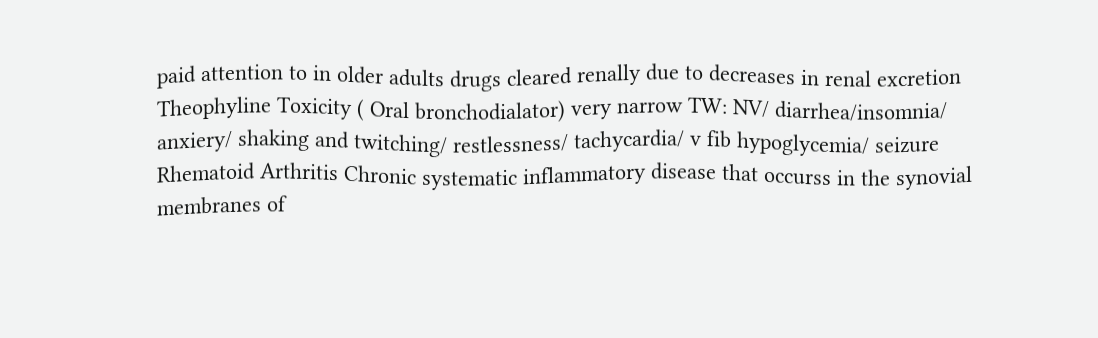paid attention to in older adults drugs cleared renally due to decreases in renal excretion
Theophyline Toxicity ( Oral bronchodialator) very narrow TW: NV/ diarrhea/insomnia/ anxiery/ shaking and twitching/ restlessness/ tachycardia/ v fib hypoglycemia/ seizure
Rhematoid Arthritis Chronic systematic inflammatory disease that occurss in the synovial membranes of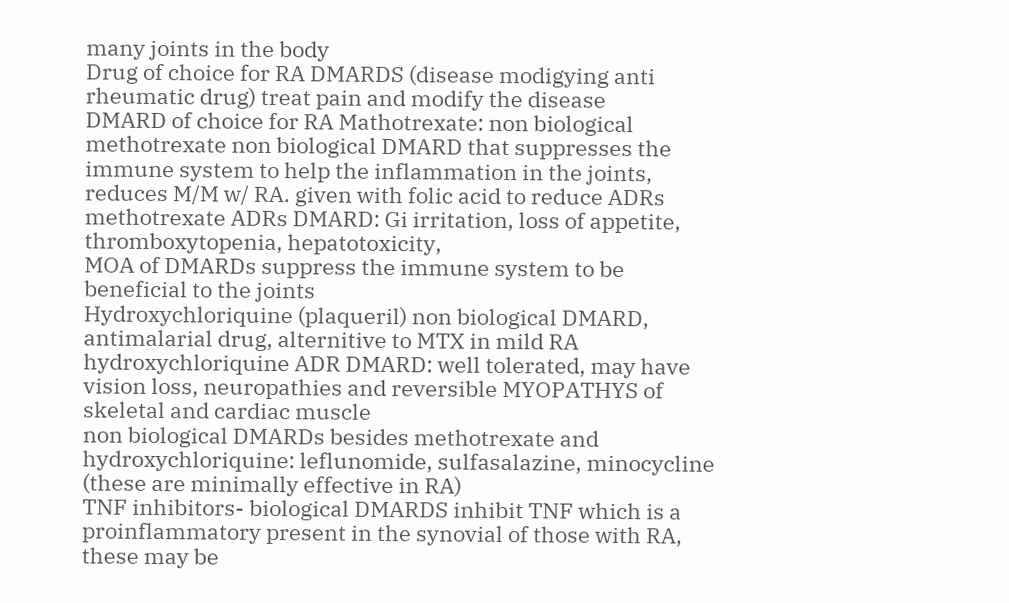many joints in the body
Drug of choice for RA DMARDS (disease modigying anti rheumatic drug) treat pain and modify the disease
DMARD of choice for RA Mathotrexate: non biological
methotrexate non biological DMARD that suppresses the immune system to help the inflammation in the joints, reduces M/M w/ RA. given with folic acid to reduce ADRs
methotrexate ADRs DMARD: Gi irritation, loss of appetite, thromboxytopenia, hepatotoxicity,
MOA of DMARDs suppress the immune system to be beneficial to the joints
Hydroxychloriquine (plaqueril) non biological DMARD, antimalarial drug, alternitive to MTX in mild RA
hydroxychloriquine ADR DMARD: well tolerated, may have vision loss, neuropathies and reversible MYOPATHYS of skeletal and cardiac muscle
non biological DMARDs besides methotrexate and hydroxychloriquine: leflunomide, sulfasalazine, minocycline (these are minimally effective in RA)
TNF inhibitors- biological DMARDS inhibit TNF which is a proinflammatory present in the synovial of those with RA, these may be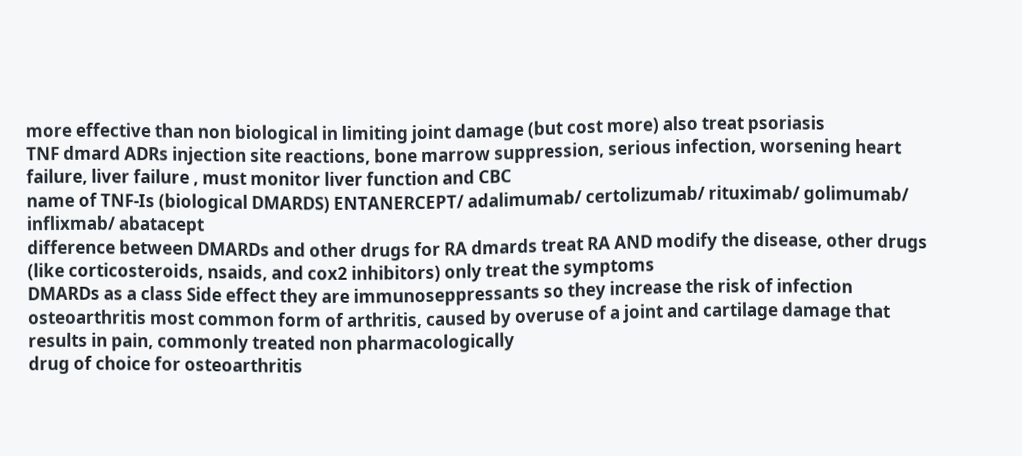more effective than non biological in limiting joint damage (but cost more) also treat psoriasis
TNF dmard ADRs injection site reactions, bone marrow suppression, serious infection, worsening heart failure, liver failure , must monitor liver function and CBC
name of TNF-Is (biological DMARDS) ENTANERCEPT/ adalimumab/ certolizumab/ rituximab/ golimumab/ inflixmab/ abatacept
difference between DMARDs and other drugs for RA dmards treat RA AND modify the disease, other drugs (like corticosteroids, nsaids, and cox2 inhibitors) only treat the symptoms
DMARDs as a class Side effect they are immunoseppressants so they increase the risk of infection
osteoarthritis most common form of arthritis, caused by overuse of a joint and cartilage damage that results in pain, commonly treated non pharmacologically
drug of choice for osteoarthritis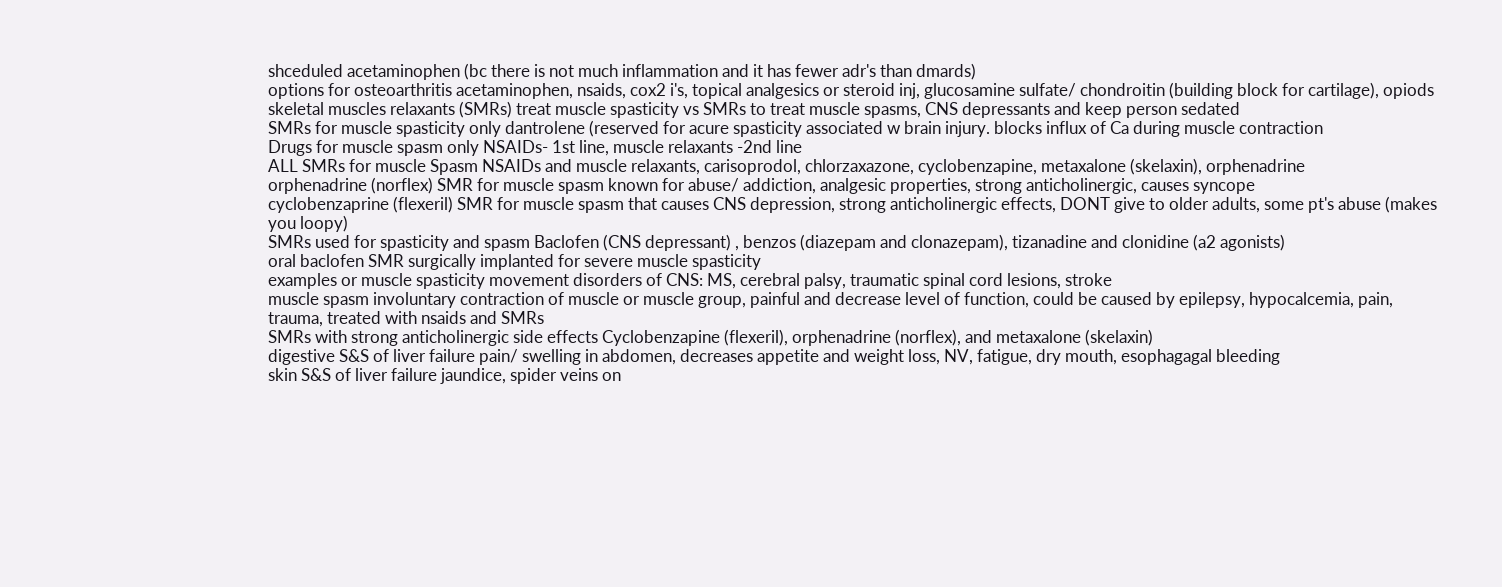shceduled acetaminophen (bc there is not much inflammation and it has fewer adr's than dmards)
options for osteoarthritis acetaminophen, nsaids, cox2 i's, topical analgesics or steroid inj, glucosamine sulfate/ chondroitin (building block for cartilage), opiods
skeletal muscles relaxants (SMRs) treat muscle spasticity vs SMRs to treat muscle spasms, CNS depressants and keep person sedated
SMRs for muscle spasticity only dantrolene (reserved for acure spasticity associated w brain injury. blocks influx of Ca during muscle contraction
Drugs for muscle spasm only NSAIDs- 1st line, muscle relaxants -2nd line
ALL SMRs for muscle Spasm NSAIDs and muscle relaxants, carisoprodol, chlorzaxazone, cyclobenzapine, metaxalone (skelaxin), orphenadrine
orphenadrine (norflex) SMR for muscle spasm known for abuse/ addiction, analgesic properties, strong anticholinergic, causes syncope
cyclobenzaprine (flexeril) SMR for muscle spasm that causes CNS depression, strong anticholinergic effects, DONT give to older adults, some pt's abuse (makes you loopy)
SMRs used for spasticity and spasm Baclofen (CNS depressant) , benzos (diazepam and clonazepam), tizanadine and clonidine (a2 agonists)
oral baclofen SMR surgically implanted for severe muscle spasticity
examples or muscle spasticity movement disorders of CNS: MS, cerebral palsy, traumatic spinal cord lesions, stroke
muscle spasm involuntary contraction of muscle or muscle group, painful and decrease level of function, could be caused by epilepsy, hypocalcemia, pain, trauma, treated with nsaids and SMRs
SMRs with strong anticholinergic side effects Cyclobenzapine (flexeril), orphenadrine (norflex), and metaxalone (skelaxin)
digestive S&S of liver failure pain/ swelling in abdomen, decreases appetite and weight loss, NV, fatigue, dry mouth, esophagagal bleeding
skin S&S of liver failure jaundice, spider veins on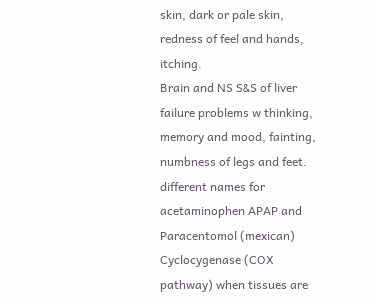skin, dark or pale skin, redness of feel and hands, itching.
Brain and NS S&S of liver failure problems w thinking, memory and mood, fainting, numbness of legs and feet.
different names for acetaminophen APAP and Paracentomol (mexican)
Cyclocygenase (COX pathway) when tissues are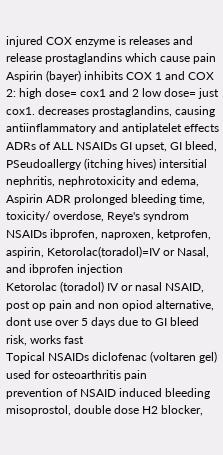injured COX enzyme is releases and release prostaglandins which cause pain
Aspirin (bayer) inhibits COX 1 and COX 2: high dose= cox1 and 2 low dose= just cox1. decreases prostaglandins, causing antiinflammatory and antiplatelet effects
ADRs of ALL NSAIDs GI upset, GI bleed, PSeudoallergy (itching hives) intersitial nephritis, nephrotoxicity and edema,
Aspirin ADR prolonged bleeding time, toxicity/ overdose, Reye's syndrom
NSAIDs ibprofen, naproxen, ketprofen, aspirin, Ketorolac(toradol)=IV or Nasal, and ibprofen injection
Ketorolac (toradol) IV or nasal NSAID, post op pain and non opiod alternative, dont use over 5 days due to GI bleed risk, works fast
Topical NSAIDs diclofenac (voltaren gel) used for osteoarthritis pain
prevention of NSAID induced bleeding misoprostol, double dose H2 blocker,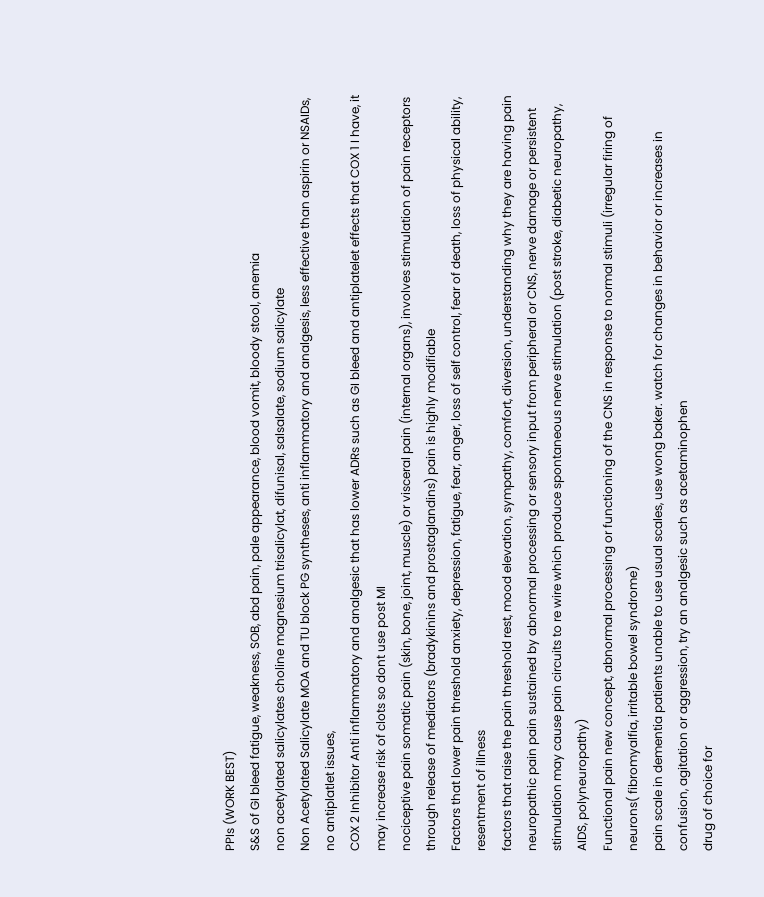PPIs (WORK BEST)
S&S of GI bleed fatigue, weakness, SOB, abd pain, pale appearance, blood vomit, bloody stool, anemia
non acetylated salicylates choline magnesium trisalicylat, difunisal, salsalate, sodium salicylate
Non Acetylated Salicylate MOA and TU block PG syntheses, anti inflammatory and analgesis, less effective than aspirin or NSAIDs, no antiplatlet issues,
COX 2 Inhibitor Anti inflammatory and analgesic that has lower ADRs such as GI bleed and antiplatelet effects that COX 1 I have, it may increase risk of clots so dont use post MI
nociceptive pain somatic pain (skin, bone, joint, muscle) or visceral pain (internal organs), involves stimulation of pain receptors through release of mediators (bradykinins and prostaglandins) pain is highly modifiable
Factors that lower pain threshold anxiety, depression, fatigue, fear, anger, loss of self control, fear of death, loss of physical ability, resentment of illness
factors that raise the pain threshold rest, mood elevation, sympathy, comfort, diversion, understanding why they are having pain
neuropathic pain pain sustained by abnormal processing or sensory input from peripheral or CNS, nerve damage or persistent stimulation may cause pain circuits to re wire which produce spontaneous nerve stimulation (post stroke, diabetic neuropathy, AIDS, polyneuropathy)
Functional pain new concept, abnormal processing or functioning of the CNS in response to normal stimuli (irregular firing of neurons( fibromyalfia, irritable bowel syndrome)
pain scale in dementia patients unable to use usual scales, use wong baker. watch for changes in behavior or increases in confusion, agitation or aggression, try an analgesic such as acetaminophen
drug of choice for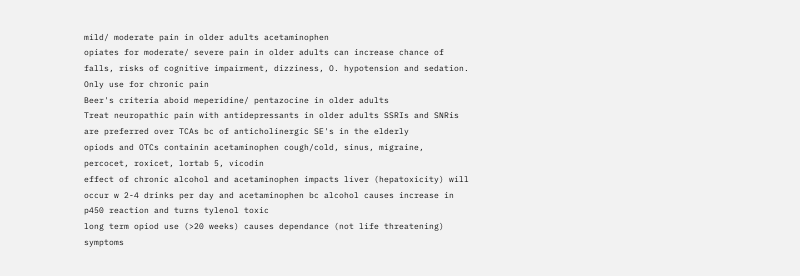mild/ moderate pain in older adults acetaminophen
opiates for moderate/ severe pain in older adults can increase chance of falls, risks of cognitive impairment, dizziness, O. hypotension and sedation. Only use for chronic pain
Beer's criteria aboid meperidine/ pentazocine in older adults
Treat neuropathic pain with antidepressants in older adults SSRIs and SNRis are preferred over TCAs bc of anticholinergic SE's in the elderly
opiods and OTCs containin acetaminophen cough/cold, sinus, migraine, percocet, roxicet, lortab 5, vicodin
effect of chronic alcohol and acetaminophen impacts liver (hepatoxicity) will occur w 2-4 drinks per day and acetaminophen bc alcohol causes increase in p450 reaction and turns tylenol toxic
long term opiod use (>20 weeks) causes dependance (not life threatening) symptoms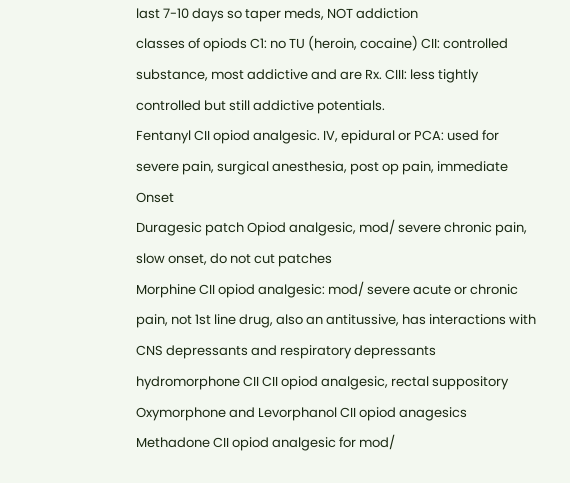last 7-10 days so taper meds, NOT addiction
classes of opiods C1: no TU (heroin, cocaine) CII: controlled substance, most addictive and are Rx. CIII: less tightly controlled but still addictive potentials.
Fentanyl CII opiod analgesic. IV, epidural or PCA: used for severe pain, surgical anesthesia, post op pain, immediate Onset
Duragesic patch Opiod analgesic, mod/ severe chronic pain, slow onset, do not cut patches
Morphine CII opiod analgesic: mod/ severe acute or chronic pain, not 1st line drug, also an antitussive, has interactions with CNS depressants and respiratory depressants
hydromorphone CII CII opiod analgesic, rectal suppository
Oxymorphone and Levorphanol CII opiod anagesics
Methadone CII opiod analgesic for mod/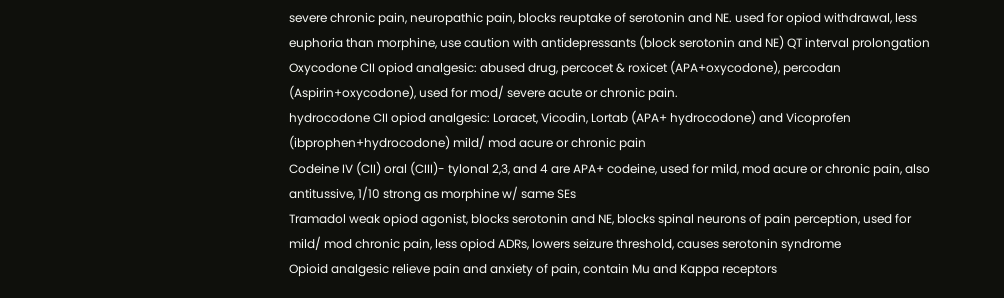severe chronic pain, neuropathic pain, blocks reuptake of serotonin and NE. used for opiod withdrawal, less euphoria than morphine, use caution with antidepressants (block serotonin and NE) QT interval prolongation
Oxycodone CII opiod analgesic: abused drug, percocet & roxicet (APA+oxycodone), percodan (Aspirin+oxycodone), used for mod/ severe acute or chronic pain.
hydrocodone CII opiod analgesic: Loracet, Vicodin, Lortab (APA+ hydrocodone) and Vicoprofen (ibprophen+hydrocodone) mild/ mod acure or chronic pain
Codeine IV (CII) oral (CIII)- tylonal 2,3, and 4 are APA+ codeine, used for mild, mod acure or chronic pain, also antitussive, 1/10 strong as morphine w/ same SEs
Tramadol weak opiod agonist, blocks serotonin and NE, blocks spinal neurons of pain perception, used for mild/ mod chronic pain, less opiod ADRs, lowers seizure threshold, causes serotonin syndrome
Opioid analgesic relieve pain and anxiety of pain, contain Mu and Kappa receptors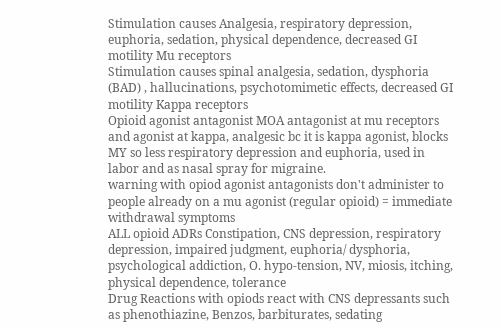Stimulation causes Analgesia, respiratory depression, euphoria, sedation, physical dependence, decreased GI motility Mu receptors
Stimulation causes spinal analgesia, sedation, dysphoria (BAD) , hallucinations, psychotomimetic effects, decreased GI motility Kappa receptors
Opioid agonist antagonist MOA antagonist at mu receptors and agonist at kappa, analgesic bc it is kappa agonist, blocks MY so less respiratory depression and euphoria, used in labor and as nasal spray for migraine.
warning with opiod agonist antagonists don't administer to people already on a mu agonist (regular opioid) = immediate withdrawal symptoms
ALL opioid ADRs Constipation, CNS depression, respiratory depression, impaired judgment, euphoria/ dysphoria, psychological addiction, O. hypo-tension, NV, miosis, itching, physical dependence, tolerance
Drug Reactions with opiods react with CNS depressants such as phenothiazine, Benzos, barbiturates, sedating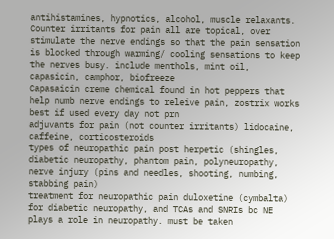antihistamines, hypnotics, alcohol, muscle relaxants.
Counter irritants for pain all are topical, over stimulate the nerve endings so that the pain sensation is blocked through warming/ cooling sensations to keep the nerves busy. include menthols, mint oil, capasicin, camphor, biofreeze
Capasaicin creme chemical found in hot peppers that help numb nerve endings to releive pain, zostrix works best if used every day not prn
adjuvants for pain (not counter irritants) lidocaine, caffeine, corticosteroids
types of neuropathic pain post herpetic (shingles, diabetic neuropathy, phantom pain, polyneuropathy, nerve injury (pins and needles, shooting, numbing, stabbing pain)
treatment for neuropathic pain duloxetine (cymbalta) for diabetic neuropathy, and TCAs and SNRIs bc NE plays a role in neuropathy. must be taken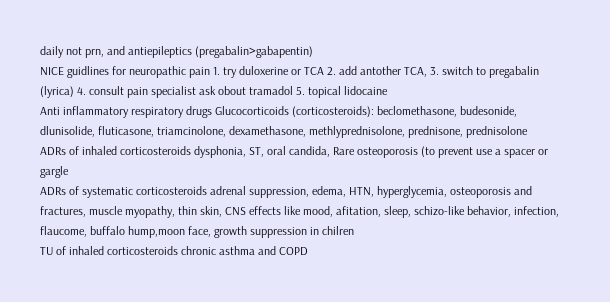daily not prn, and antiepileptics (pregabalin>gabapentin)
NICE guidlines for neuropathic pain 1. try duloxerine or TCA 2. add antother TCA, 3. switch to pregabalin (lyrica) 4. consult pain specialist ask obout tramadol 5. topical lidocaine
Anti inflammatory respiratory drugs Glucocorticoids (corticosteroids): beclomethasone, budesonide, dlunisolide, fluticasone, triamcinolone, dexamethasone, methlyprednisolone, prednisone, prednisolone
ADRs of inhaled corticosteroids dysphonia, ST, oral candida, Rare osteoporosis (to prevent use a spacer or gargle
ADRs of systematic corticosteroids adrenal suppression, edema, HTN, hyperglycemia, osteoporosis and fractures, muscle myopathy, thin skin, CNS effects like mood, afitation, sleep, schizo-like behavior, infection, flaucome, buffalo hump,moon face, growth suppression in chilren
TU of inhaled corticosteroids chronic asthma and COPD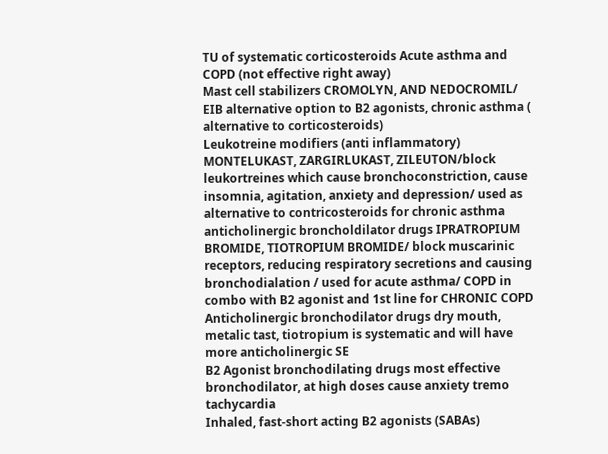TU of systematic corticosteroids Acute asthma and COPD (not effective right away)
Mast cell stabilizers CROMOLYN, AND NEDOCROMIL/ EIB alternative option to B2 agonists, chronic asthma ( alternative to corticosteroids)
Leukotreine modifiers (anti inflammatory) MONTELUKAST, ZARGIRLUKAST, ZILEUTON/block leukortreines which cause bronchoconstriction, cause insomnia, agitation, anxiety and depression/ used as alternative to contricosteroids for chronic asthma
anticholinergic broncholdilator drugs IPRATROPIUM BROMIDE, TIOTROPIUM BROMIDE/ block muscarinic receptors, reducing respiratory secretions and causing bronchodialation / used for acute asthma/ COPD in combo with B2 agonist and 1st line for CHRONIC COPD
Anticholinergic bronchodilator drugs dry mouth, metalic tast, tiotropium is systematic and will have more anticholinergic SE
B2 Agonist bronchodilating drugs most effective bronchodilator, at high doses cause anxiety tremo tachycardia
Inhaled, fast-short acting B2 agonists (SABAs)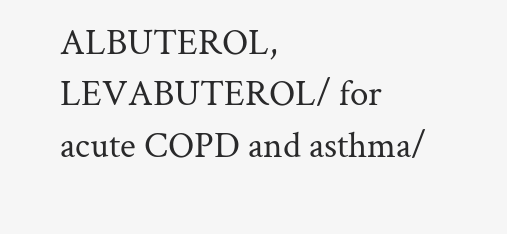ALBUTEROL, LEVABUTEROL/ for acute COPD and asthma/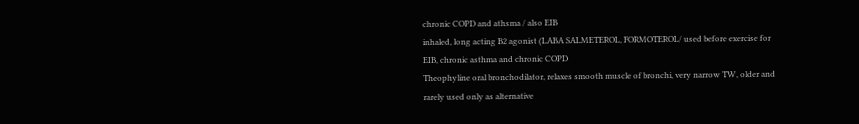chronic COPD and athsma / also EIB
inhaled, long acting B2 agonist (LABA SALMETEROL, FORMOTEROL/ used before exercise for EIB, chronic asthma and chronic COPD
Theophyline oral bronchodilator, relaxes smooth muscle of bronchi, very narrow TW, older and rarely used only as alternative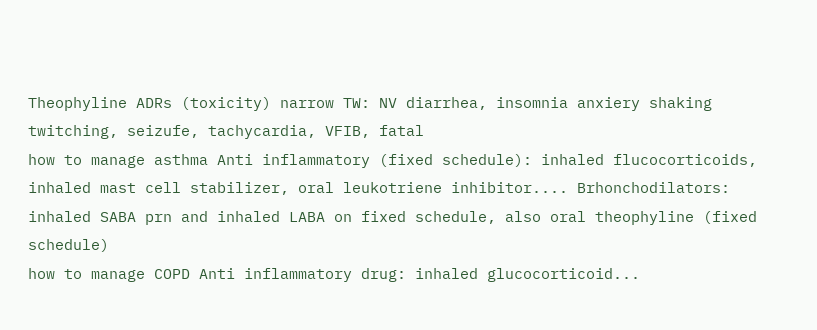Theophyline ADRs (toxicity) narrow TW: NV diarrhea, insomnia anxiery shaking twitching, seizufe, tachycardia, VFIB, fatal
how to manage asthma Anti inflammatory (fixed schedule): inhaled flucocorticoids, inhaled mast cell stabilizer, oral leukotriene inhibitor.... Brhonchodilators: inhaled SABA prn and inhaled LABA on fixed schedule, also oral theophyline (fixed schedule)
how to manage COPD Anti inflammatory drug: inhaled glucocorticoid...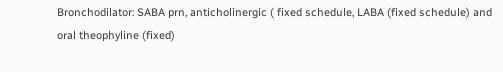Bronchodilator: SABA prn, anticholinergic ( fixed schedule, LABA (fixed schedule) and oral theophyline (fixed)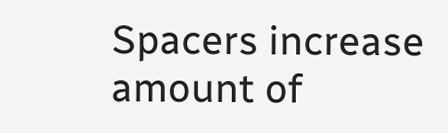Spacers increase amount of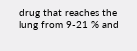drug that reaches the lung from 9-21 % and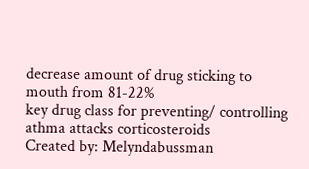decrease amount of drug sticking to mouth from 81-22%
key drug class for preventing/ controlling athma attacks corticosteroids
Created by: Melyndabussman